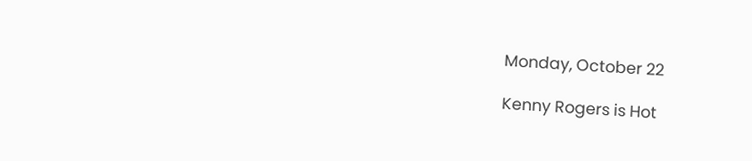Monday, October 22

Kenny Rogers is Hot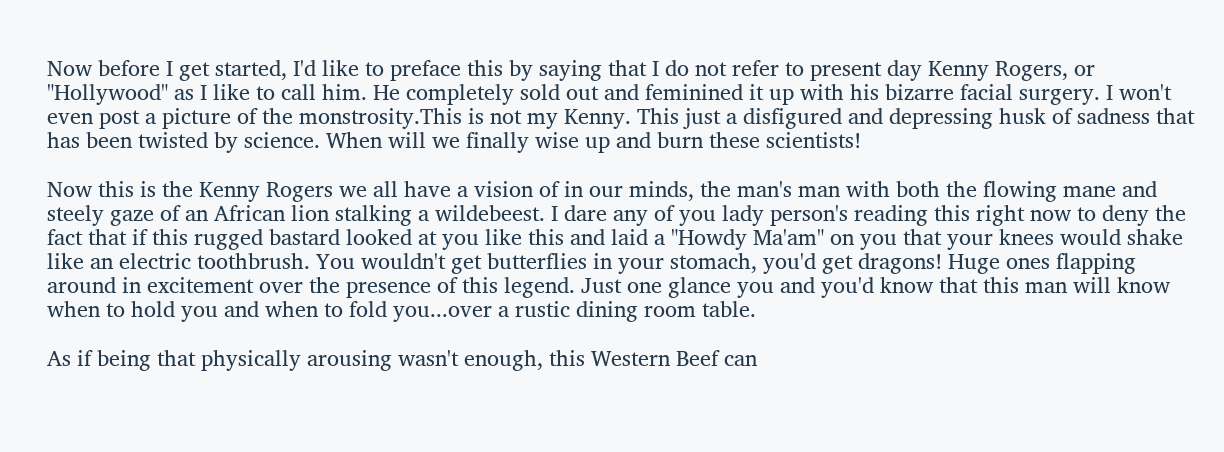Now before I get started, I'd like to preface this by saying that I do not refer to present day Kenny Rogers, or "Hollywood" as I like to call him. He completely sold out and feminined it up with his bizarre facial surgery. I won't even post a picture of the monstrosity.This is not my Kenny. This just a disfigured and depressing husk of sadness that has been twisted by science. When will we finally wise up and burn these scientists!

Now this is the Kenny Rogers we all have a vision of in our minds, the man's man with both the flowing mane and steely gaze of an African lion stalking a wildebeest. I dare any of you lady person's reading this right now to deny the fact that if this rugged bastard looked at you like this and laid a "Howdy Ma'am" on you that your knees would shake like an electric toothbrush. You wouldn't get butterflies in your stomach, you'd get dragons! Huge ones flapping around in excitement over the presence of this legend. Just one glance you and you'd know that this man will know when to hold you and when to fold you...over a rustic dining room table.

As if being that physically arousing wasn't enough, this Western Beef can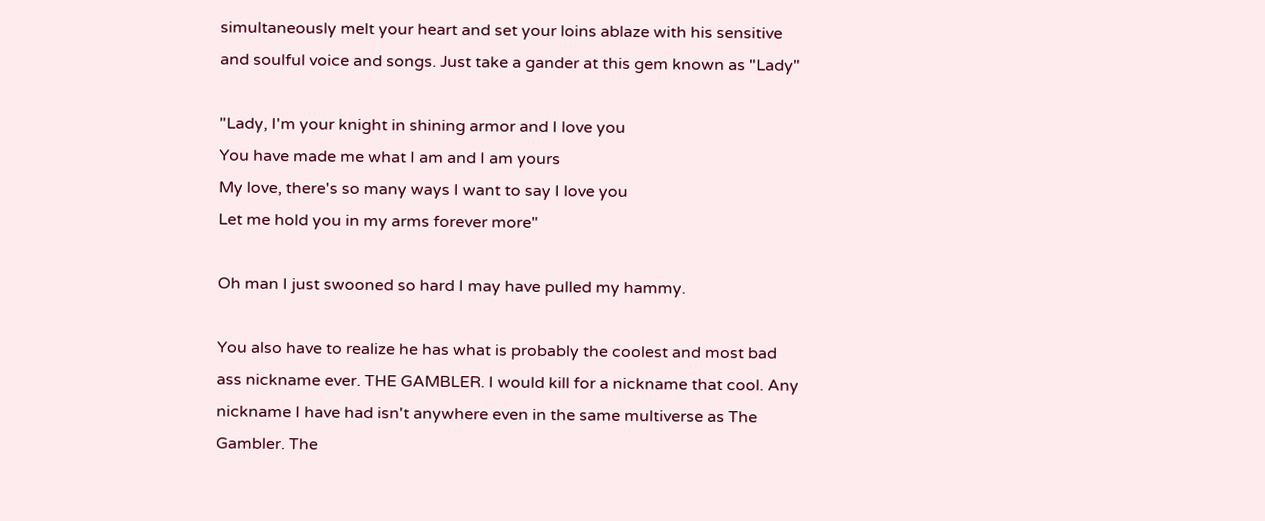simultaneously melt your heart and set your loins ablaze with his sensitive and soulful voice and songs. Just take a gander at this gem known as "Lady"

"Lady, I'm your knight in shining armor and I love you
You have made me what I am and I am yours
My love, there's so many ways I want to say I love you
Let me hold you in my arms forever more"

Oh man I just swooned so hard I may have pulled my hammy.

You also have to realize he has what is probably the coolest and most bad ass nickname ever. THE GAMBLER. I would kill for a nickname that cool. Any nickname I have had isn't anywhere even in the same multiverse as The Gambler. The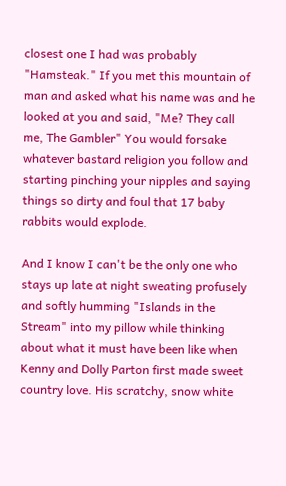closest one I had was probably "Hamsteak." If you met this mountain of man and asked what his name was and he looked at you and said, "Me? They call me, The Gambler" You would forsake whatever bastard religion you follow and starting pinching your nipples and saying things so dirty and foul that 17 baby rabbits would explode.

And I know I can't be the only one who stays up late at night sweating profusely and softly humming "Islands in the Stream" into my pillow while thinking about what it must have been like when Kenny and Dolly Parton first made sweet country love. His scratchy, snow white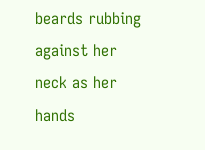beards rubbing against her neck as her hands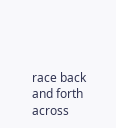race back and forth across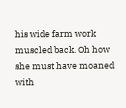his wide farm work muscled back. Oh how she must have moaned with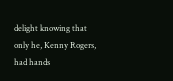delight knowing that only he, Kenny Rogers, had hands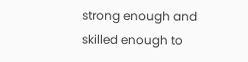strong enough and skilled enough to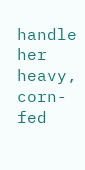handle her heavy, corn-fed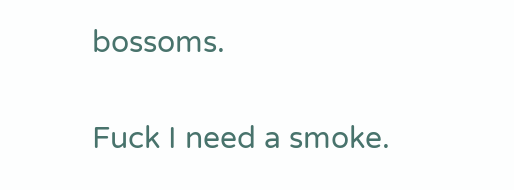bossoms.

Fuck I need a smoke.